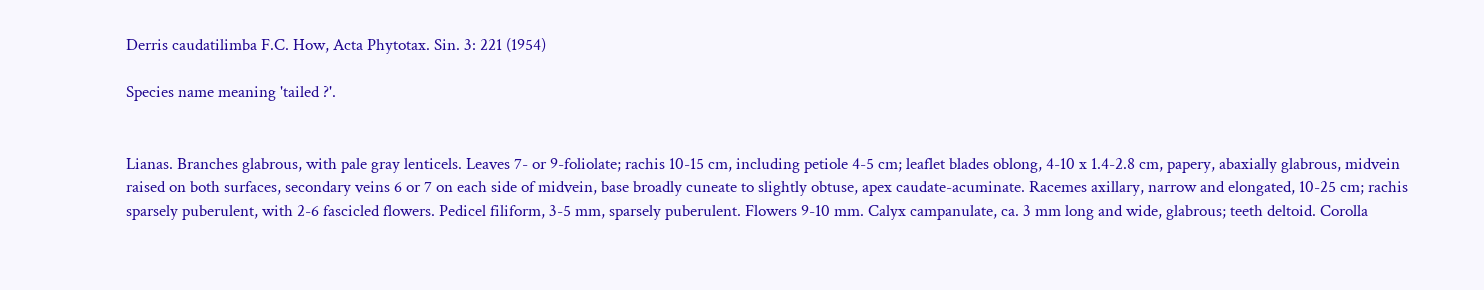Derris caudatilimba F.C. How, Acta Phytotax. Sin. 3: 221 (1954)

Species name meaning 'tailed ?'.


Lianas. Branches glabrous, with pale gray lenticels. Leaves 7- or 9-foliolate; rachis 10-15 cm, including petiole 4-5 cm; leaflet blades oblong, 4-10 x 1.4-2.8 cm, papery, abaxially glabrous, midvein raised on both surfaces, secondary veins 6 or 7 on each side of midvein, base broadly cuneate to slightly obtuse, apex caudate-acuminate. Racemes axillary, narrow and elongated, 10-25 cm; rachis sparsely puberulent, with 2-6 fascicled flowers. Pedicel filiform, 3-5 mm, sparsely puberulent. Flowers 9-10 mm. Calyx campanulate, ca. 3 mm long and wide, glabrous; teeth deltoid. Corolla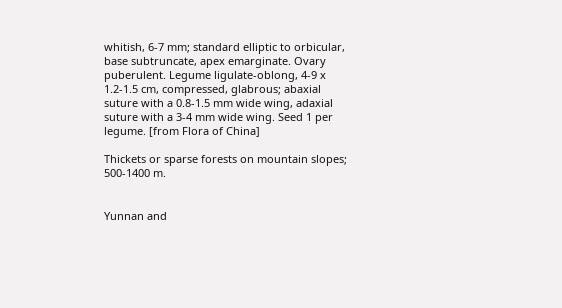whitish, 6-7 mm; standard elliptic to orbicular, base subtruncate, apex emarginate. Ovary puberulent. Legume ligulate-oblong, 4-9 x 1.2-1.5 cm, compressed, glabrous; abaxial suture with a 0.8-1.5 mm wide wing, adaxial suture with a 3-4 mm wide wing. Seed 1 per legume. [from Flora of China]

Thickets or sparse forests on mountain slopes; 500-1400 m.


Yunnan and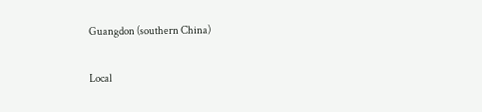Guangdon (southern China)

Local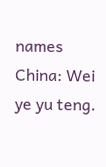names
China: Wei ye yu teng.